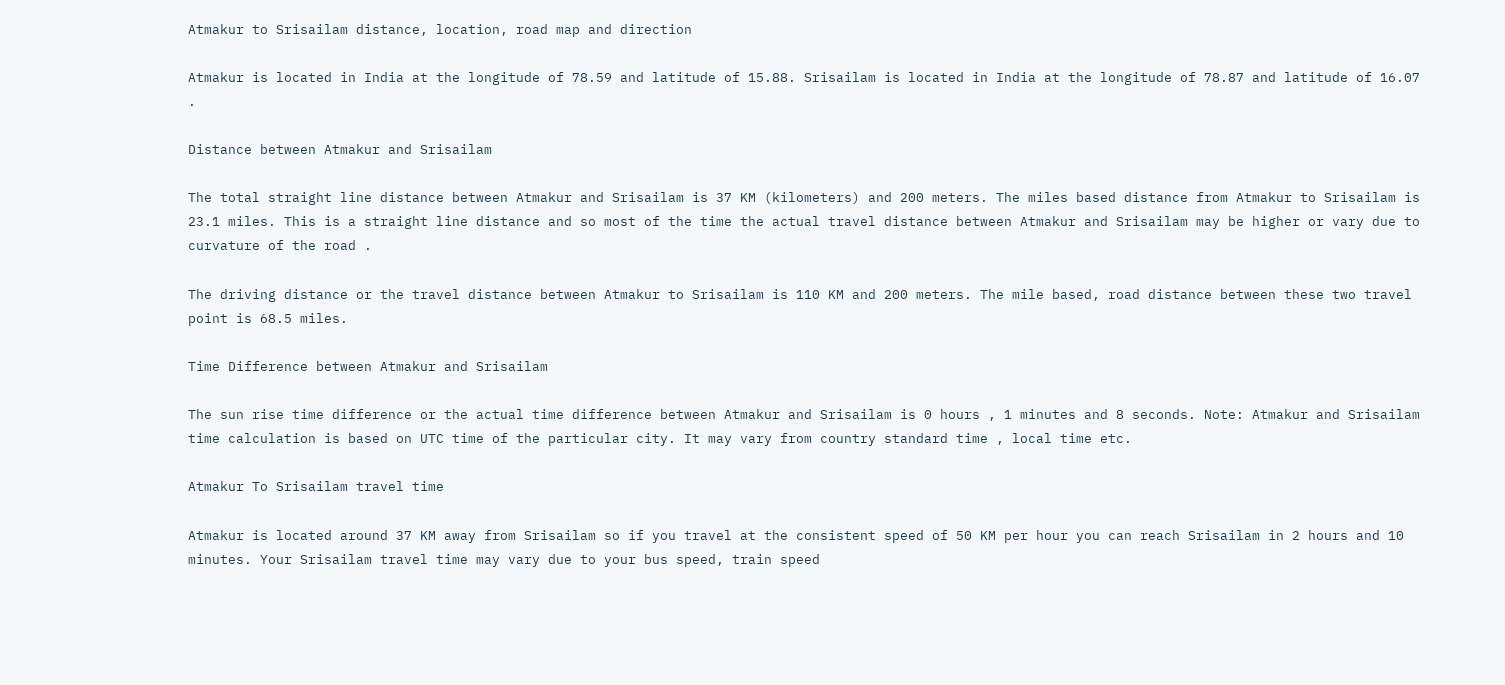Atmakur to Srisailam distance, location, road map and direction

Atmakur is located in India at the longitude of 78.59 and latitude of 15.88. Srisailam is located in India at the longitude of 78.87 and latitude of 16.07 .

Distance between Atmakur and Srisailam

The total straight line distance between Atmakur and Srisailam is 37 KM (kilometers) and 200 meters. The miles based distance from Atmakur to Srisailam is 23.1 miles. This is a straight line distance and so most of the time the actual travel distance between Atmakur and Srisailam may be higher or vary due to curvature of the road .

The driving distance or the travel distance between Atmakur to Srisailam is 110 KM and 200 meters. The mile based, road distance between these two travel point is 68.5 miles.

Time Difference between Atmakur and Srisailam

The sun rise time difference or the actual time difference between Atmakur and Srisailam is 0 hours , 1 minutes and 8 seconds. Note: Atmakur and Srisailam time calculation is based on UTC time of the particular city. It may vary from country standard time , local time etc.

Atmakur To Srisailam travel time

Atmakur is located around 37 KM away from Srisailam so if you travel at the consistent speed of 50 KM per hour you can reach Srisailam in 2 hours and 10 minutes. Your Srisailam travel time may vary due to your bus speed, train speed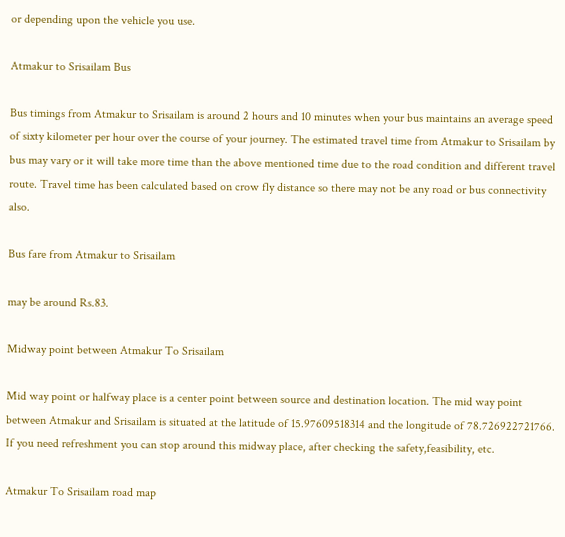or depending upon the vehicle you use.

Atmakur to Srisailam Bus

Bus timings from Atmakur to Srisailam is around 2 hours and 10 minutes when your bus maintains an average speed of sixty kilometer per hour over the course of your journey. The estimated travel time from Atmakur to Srisailam by bus may vary or it will take more time than the above mentioned time due to the road condition and different travel route. Travel time has been calculated based on crow fly distance so there may not be any road or bus connectivity also.

Bus fare from Atmakur to Srisailam

may be around Rs.83.

Midway point between Atmakur To Srisailam

Mid way point or halfway place is a center point between source and destination location. The mid way point between Atmakur and Srisailam is situated at the latitude of 15.97609518314 and the longitude of 78.726922721766. If you need refreshment you can stop around this midway place, after checking the safety,feasibility, etc.

Atmakur To Srisailam road map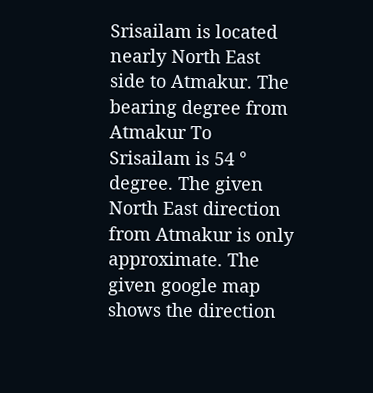Srisailam is located nearly North East side to Atmakur. The bearing degree from Atmakur To Srisailam is 54 ° degree. The given North East direction from Atmakur is only approximate. The given google map shows the direction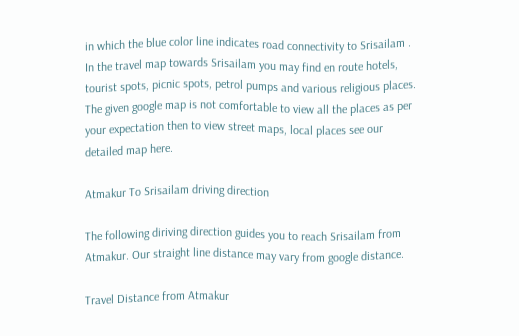in which the blue color line indicates road connectivity to Srisailam . In the travel map towards Srisailam you may find en route hotels, tourist spots, picnic spots, petrol pumps and various religious places. The given google map is not comfortable to view all the places as per your expectation then to view street maps, local places see our detailed map here.

Atmakur To Srisailam driving direction

The following diriving direction guides you to reach Srisailam from Atmakur. Our straight line distance may vary from google distance.

Travel Distance from Atmakur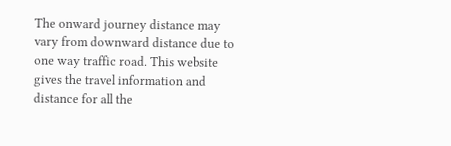The onward journey distance may vary from downward distance due to one way traffic road. This website gives the travel information and distance for all the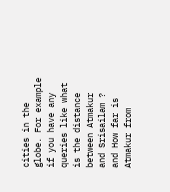cities in the globe. For example if you have any queries like what is the distance between Atmakur and Srisailam ? and How far is Atmakur from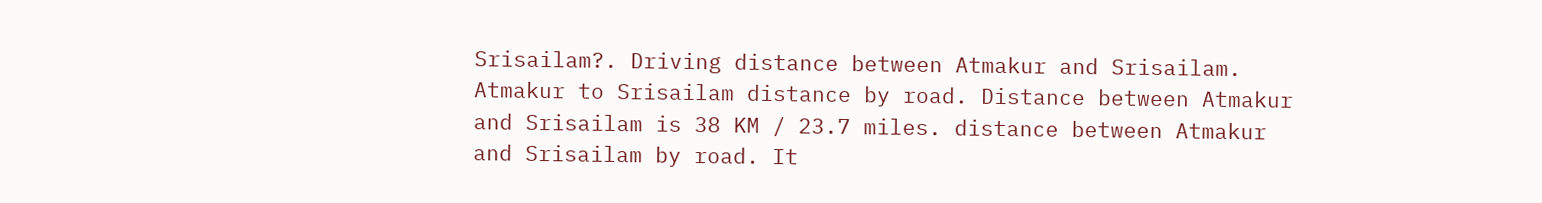Srisailam?. Driving distance between Atmakur and Srisailam. Atmakur to Srisailam distance by road. Distance between Atmakur and Srisailam is 38 KM / 23.7 miles. distance between Atmakur and Srisailam by road. It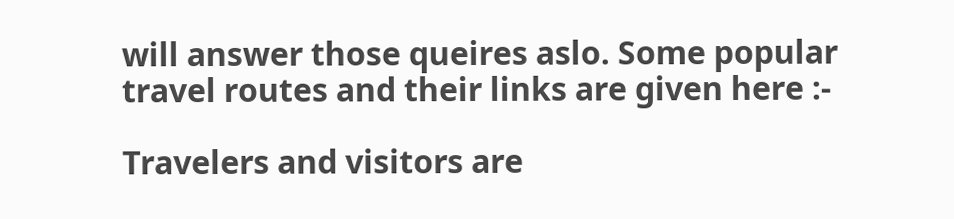will answer those queires aslo. Some popular travel routes and their links are given here :-

Travelers and visitors are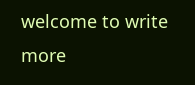welcome to write more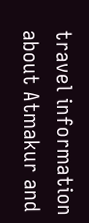travel information about Atmakur and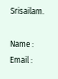Srisailam.

Name : Email :